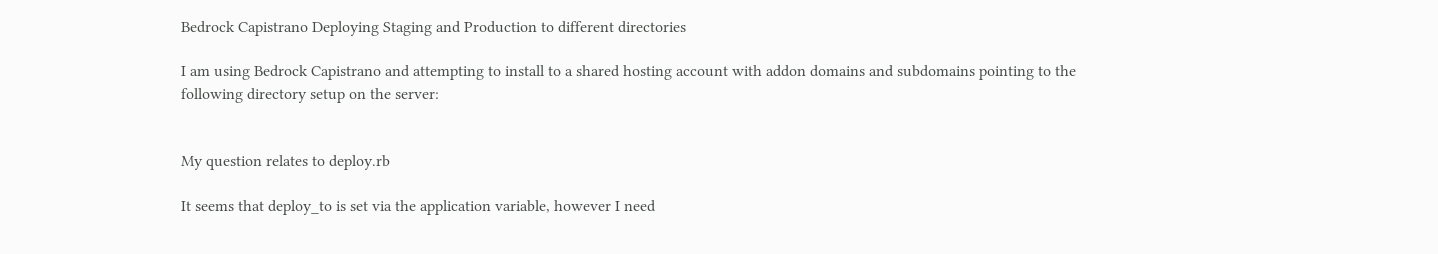Bedrock Capistrano Deploying Staging and Production to different directories

I am using Bedrock Capistrano and attempting to install to a shared hosting account with addon domains and subdomains pointing to the following directory setup on the server:


My question relates to deploy.rb

It seems that deploy_to is set via the application variable, however I need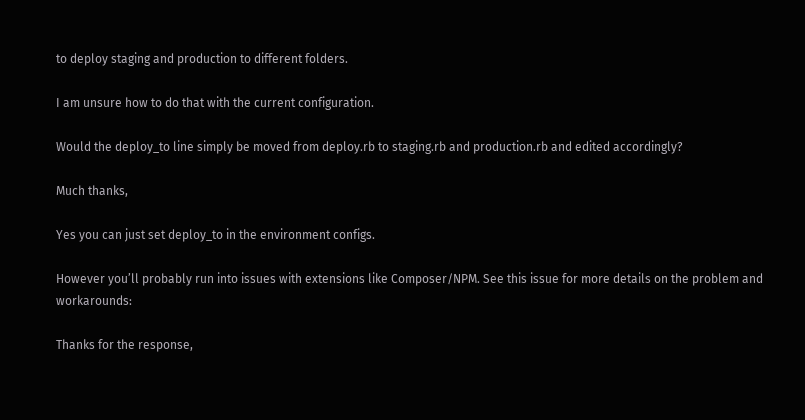to deploy staging and production to different folders.

I am unsure how to do that with the current configuration.

Would the deploy_to line simply be moved from deploy.rb to staging.rb and production.rb and edited accordingly?

Much thanks,

Yes you can just set deploy_to in the environment configs.

However you’ll probably run into issues with extensions like Composer/NPM. See this issue for more details on the problem and workarounds:

Thanks for the response,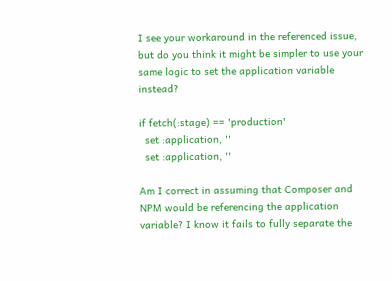I see your workaround in the referenced issue, but do you think it might be simpler to use your same logic to set the application variable instead?

if fetch(:stage) == 'production'
  set :application, ''
  set :application, ''

Am I correct in assuming that Composer and NPM would be referencing the application variable? I know it fails to fully separate the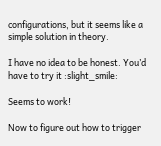configurations, but it seems like a simple solution in theory.

I have no idea to be honest. You’d have to try it :slight_smile:

Seems to work!

Now to figure out how to trigger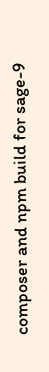composer and npm build for sage-9